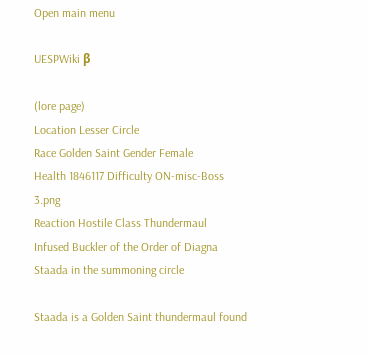Open main menu

UESPWiki β

(lore page)
Location Lesser Circle
Race Golden Saint Gender Female
Health 1846117 Difficulty ON-misc-Boss 3.png
Reaction Hostile Class Thundermaul
Infused Buckler of the Order of Diagna
Staada in the summoning circle

Staada is a Golden Saint thundermaul found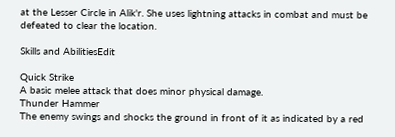at the Lesser Circle in Alik'r. She uses lightning attacks in combat and must be defeated to clear the location.

Skills and AbilitiesEdit

Quick Strike
A basic melee attack that does minor physical damage.
Thunder Hammer
The enemy swings and shocks the ground in front of it as indicated by a red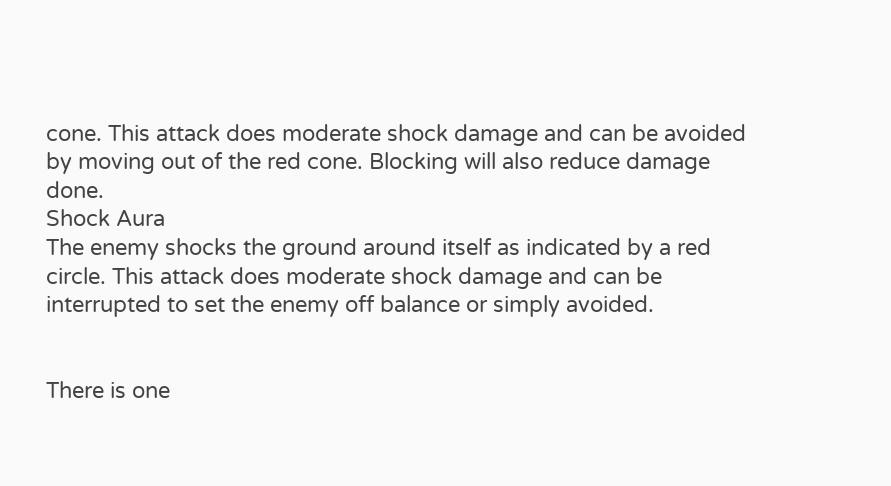cone. This attack does moderate shock damage and can be avoided by moving out of the red cone. Blocking will also reduce damage done.
Shock Aura
The enemy shocks the ground around itself as indicated by a red circle. This attack does moderate shock damage and can be interrupted to set the enemy off balance or simply avoided.


There is one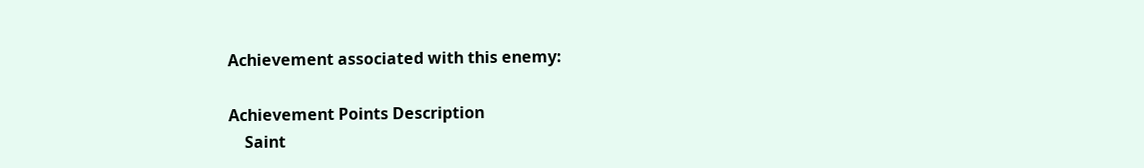Achievement associated with this enemy:

Achievement Points Description
    Saint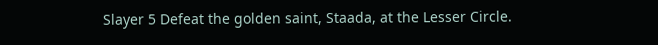Slayer 5 Defeat the golden saint, Staada, at the Lesser Circle.